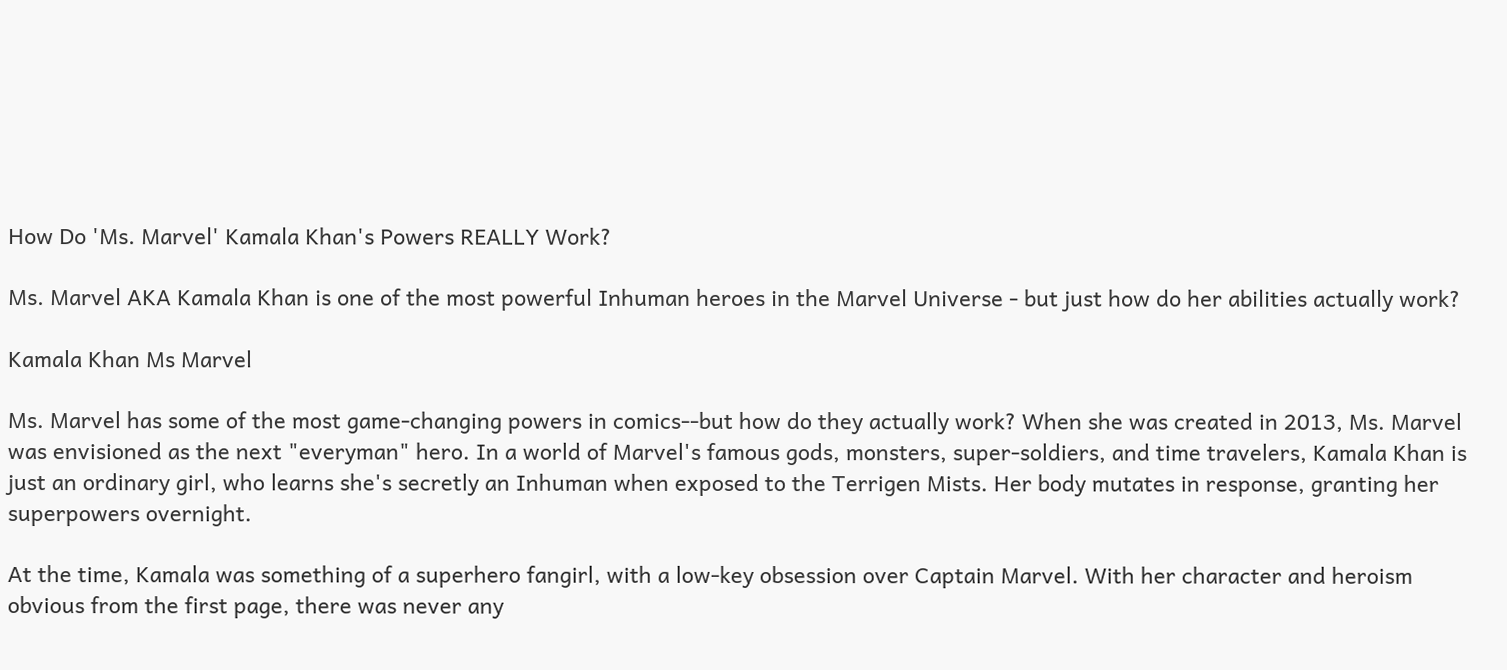How Do 'Ms. Marvel' Kamala Khan's Powers REALLY Work?

Ms. Marvel AKA Kamala Khan is one of the most powerful Inhuman heroes in the Marvel Universe - but just how do her abilities actually work?

Kamala Khan Ms Marvel

Ms. Marvel has some of the most game-changing powers in comics--but how do they actually work? When she was created in 2013, Ms. Marvel was envisioned as the next "everyman" hero. In a world of Marvel's famous gods, monsters, super-soldiers, and time travelers, Kamala Khan is just an ordinary girl, who learns she's secretly an Inhuman when exposed to the Terrigen Mists. Her body mutates in response, granting her superpowers overnight.

At the time, Kamala was something of a superhero fangirl, with a low-key obsession over Captain Marvel. With her character and heroism obvious from the first page, there was never any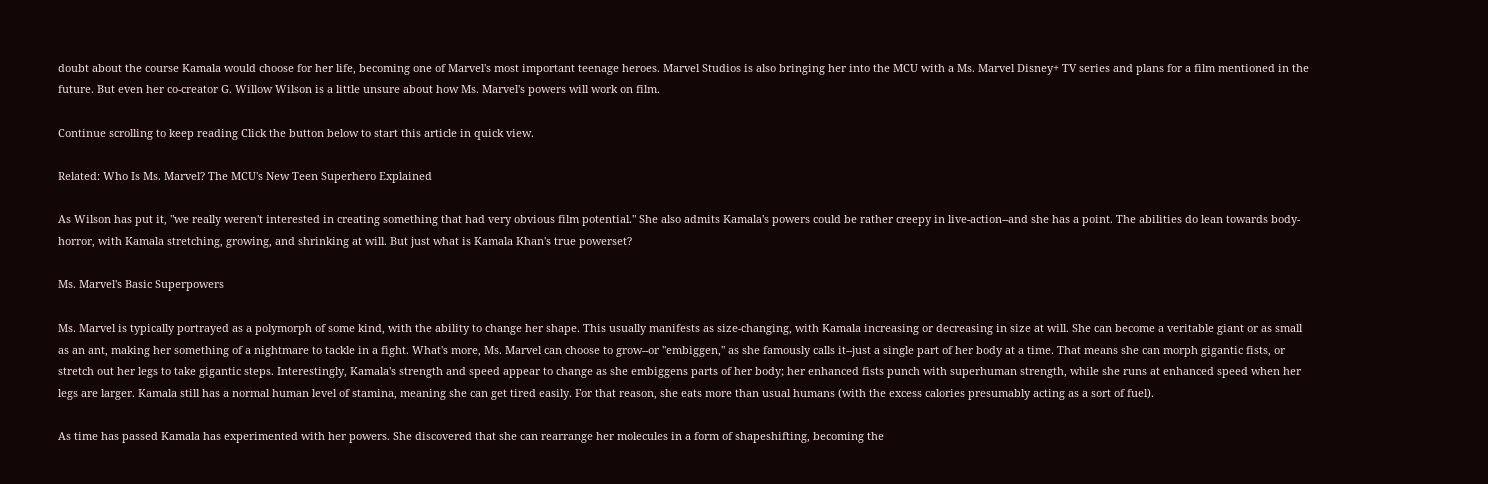doubt about the course Kamala would choose for her life, becoming one of Marvel's most important teenage heroes. Marvel Studios is also bringing her into the MCU with a Ms. Marvel Disney+ TV series and plans for a film mentioned in the future. But even her co-creator G. Willow Wilson is a little unsure about how Ms. Marvel's powers will work on film.

Continue scrolling to keep reading Click the button below to start this article in quick view.

Related: Who Is Ms. Marvel? The MCU's New Teen Superhero Explained

As Wilson has put it, "we really weren't interested in creating something that had very obvious film potential." She also admits Kamala's powers could be rather creepy in live-action--and she has a point. The abilities do lean towards body-horror, with Kamala stretching, growing, and shrinking at will. But just what is Kamala Khan's true powerset?

Ms. Marvel's Basic Superpowers

Ms. Marvel is typically portrayed as a polymorph of some kind, with the ability to change her shape. This usually manifests as size-changing, with Kamala increasing or decreasing in size at will. She can become a veritable giant or as small as an ant, making her something of a nightmare to tackle in a fight. What's more, Ms. Marvel can choose to grow--or "embiggen," as she famously calls it--just a single part of her body at a time. That means she can morph gigantic fists, or stretch out her legs to take gigantic steps. Interestingly, Kamala's strength and speed appear to change as she embiggens parts of her body; her enhanced fists punch with superhuman strength, while she runs at enhanced speed when her legs are larger. Kamala still has a normal human level of stamina, meaning she can get tired easily. For that reason, she eats more than usual humans (with the excess calories presumably acting as a sort of fuel).

As time has passed Kamala has experimented with her powers. She discovered that she can rearrange her molecules in a form of shapeshifting, becoming the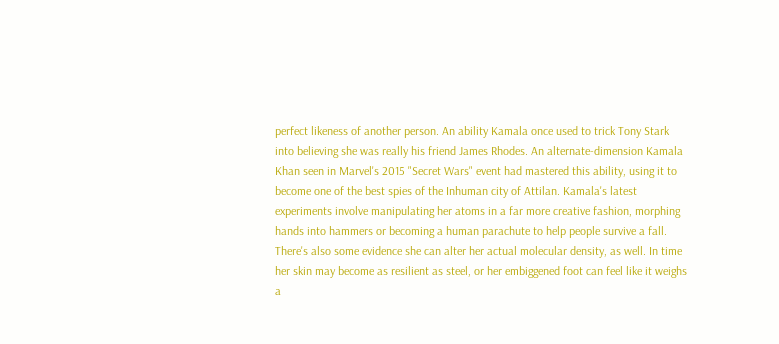perfect likeness of another person. An ability Kamala once used to trick Tony Stark into believing she was really his friend James Rhodes. An alternate-dimension Kamala Khan seen in Marvel's 2015 "Secret Wars" event had mastered this ability, using it to become one of the best spies of the Inhuman city of Attilan. Kamala's latest experiments involve manipulating her atoms in a far more creative fashion, morphing hands into hammers or becoming a human parachute to help people survive a fall. There's also some evidence she can alter her actual molecular density, as well. In time her skin may become as resilient as steel, or her embiggened foot can feel like it weighs a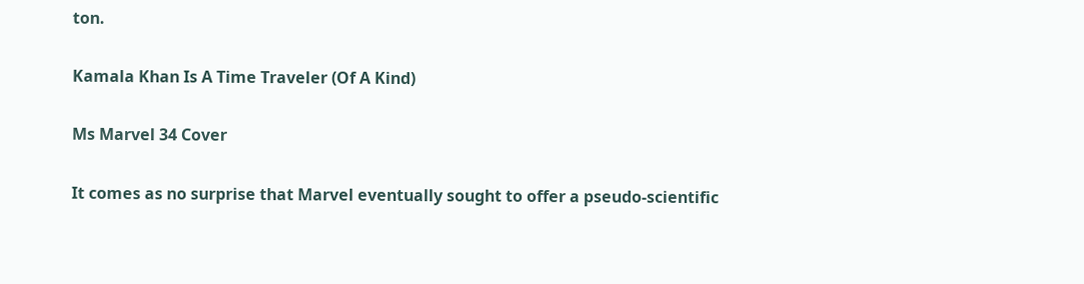ton.

Kamala Khan Is A Time Traveler (Of A Kind)

Ms Marvel 34 Cover

It comes as no surprise that Marvel eventually sought to offer a pseudo-scientific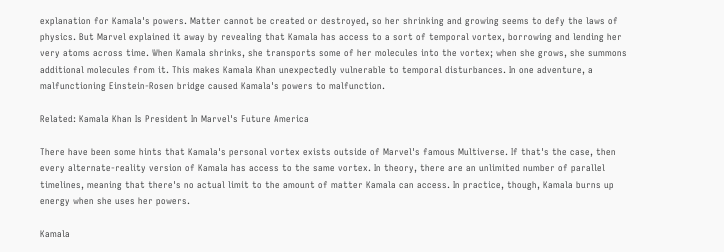explanation for Kamala's powers. Matter cannot be created or destroyed, so her shrinking and growing seems to defy the laws of physics. But Marvel explained it away by revealing that Kamala has access to a sort of temporal vortex, borrowing and lending her very atoms across time. When Kamala shrinks, she transports some of her molecules into the vortex; when she grows, she summons additional molecules from it. This makes Kamala Khan unexpectedly vulnerable to temporal disturbances. In one adventure, a malfunctioning Einstein-Rosen bridge caused Kamala's powers to malfunction.

Related: Kamala Khan Is President In Marvel's Future America

There have been some hints that Kamala's personal vortex exists outside of Marvel's famous Multiverse. If that's the case, then every alternate-reality version of Kamala has access to the same vortex. In theory, there are an unlimited number of parallel timelines, meaning that there's no actual limit to the amount of matter Kamala can access. In practice, though, Kamala burns up energy when she uses her powers.

Kamala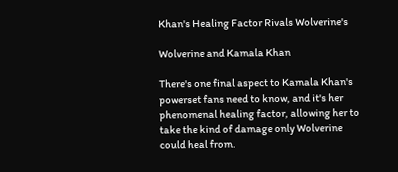Khan's Healing Factor Rivals Wolverine's

Wolverine and Kamala Khan

There's one final aspect to Kamala Khan's powerset fans need to know, and it's her phenomenal healing factor, allowing her to take the kind of damage only Wolverine could heal from.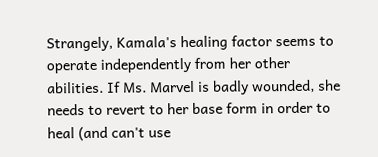Strangely, Kamala's healing factor seems to operate independently from her other abilities. If Ms. Marvel is badly wounded, she needs to revert to her base form in order to heal (and can't use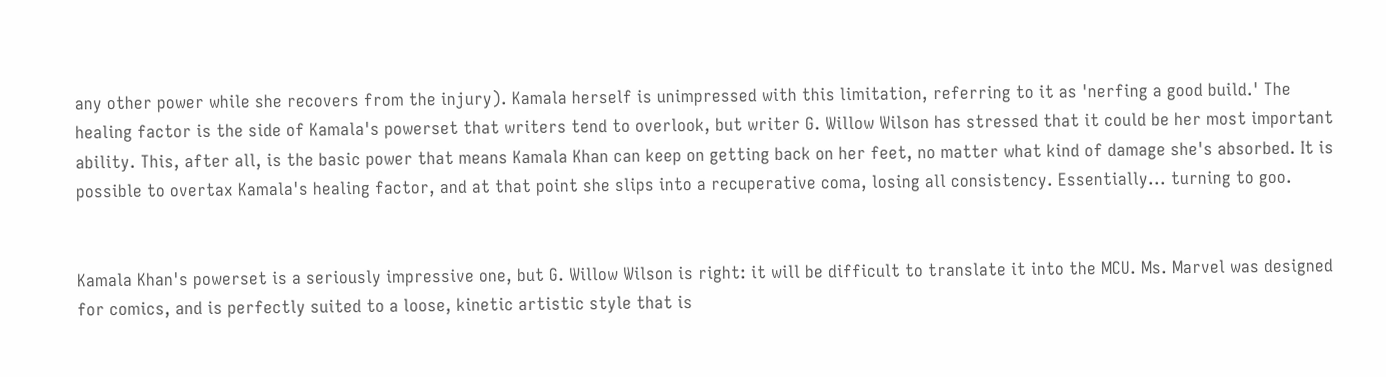any other power while she recovers from the injury). Kamala herself is unimpressed with this limitation, referring to it as 'nerfing a good build.' The healing factor is the side of Kamala's powerset that writers tend to overlook, but writer G. Willow Wilson has stressed that it could be her most important ability. This, after all, is the basic power that means Kamala Khan can keep on getting back on her feet, no matter what kind of damage she's absorbed. It is possible to overtax Kamala's healing factor, and at that point she slips into a recuperative coma, losing all consistency. Essentially... turning to goo.


Kamala Khan's powerset is a seriously impressive one, but G. Willow Wilson is right: it will be difficult to translate it into the MCU. Ms. Marvel was designed for comics, and is perfectly suited to a loose, kinetic artistic style that is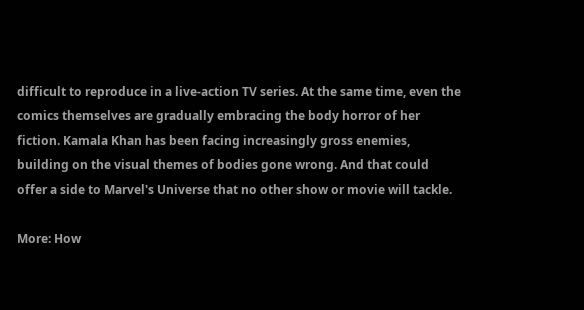difficult to reproduce in a live-action TV series. At the same time, even the comics themselves are gradually embracing the body horror of her fiction. Kamala Khan has been facing increasingly gross enemies, building on the visual themes of bodies gone wrong. And that could offer a side to Marvel's Universe that no other show or movie will tackle.

More: How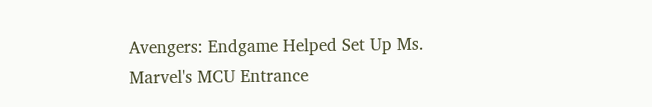Avengers: Endgame Helped Set Up Ms. Marvel's MCU Entrance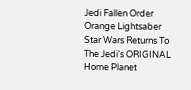Jedi Fallen Order Orange Lightsaber
Star Wars Returns To The Jedi's ORIGINAL Home Planet